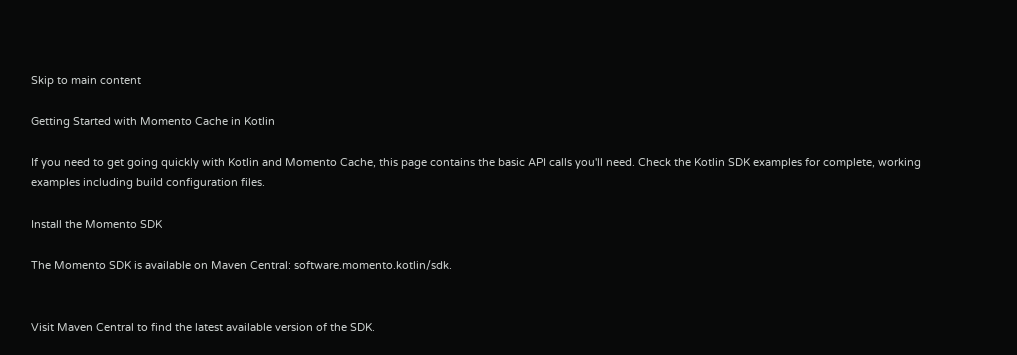Skip to main content

Getting Started with Momento Cache in Kotlin

If you need to get going quickly with Kotlin and Momento Cache, this page contains the basic API calls you'll need. Check the Kotlin SDK examples for complete, working examples including build configuration files.

Install the Momento SDK

The Momento SDK is available on Maven Central: software.momento.kotlin/sdk.


Visit Maven Central to find the latest available version of the SDK.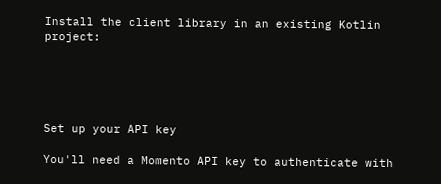Install the client library in an existing Kotlin project:





Set up your API key

You'll need a Momento API key to authenticate with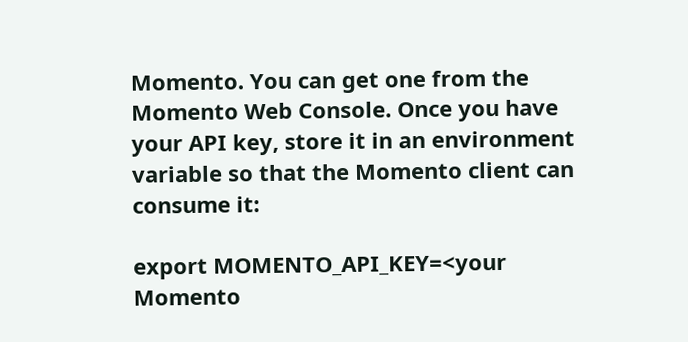Momento. You can get one from the Momento Web Console. Once you have your API key, store it in an environment variable so that the Momento client can consume it:

export MOMENTO_API_KEY=<your Momento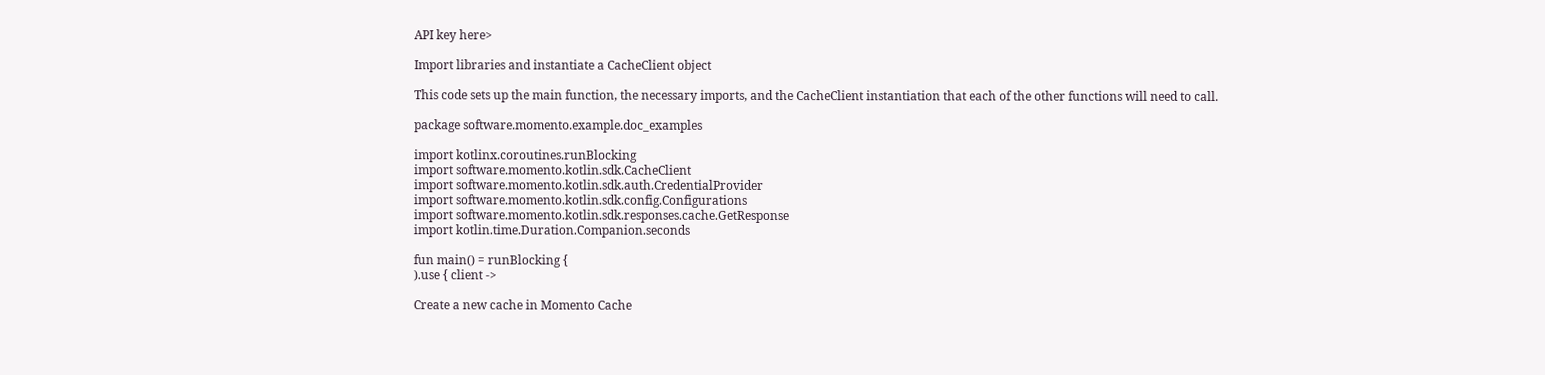API key here>

Import libraries and instantiate a CacheClient object

This code sets up the main function, the necessary imports, and the CacheClient instantiation that each of the other functions will need to call.

package software.momento.example.doc_examples

import kotlinx.coroutines.runBlocking
import software.momento.kotlin.sdk.CacheClient
import software.momento.kotlin.sdk.auth.CredentialProvider
import software.momento.kotlin.sdk.config.Configurations
import software.momento.kotlin.sdk.responses.cache.GetResponse
import kotlin.time.Duration.Companion.seconds

fun main() = runBlocking {
).use { client ->

Create a new cache in Momento Cache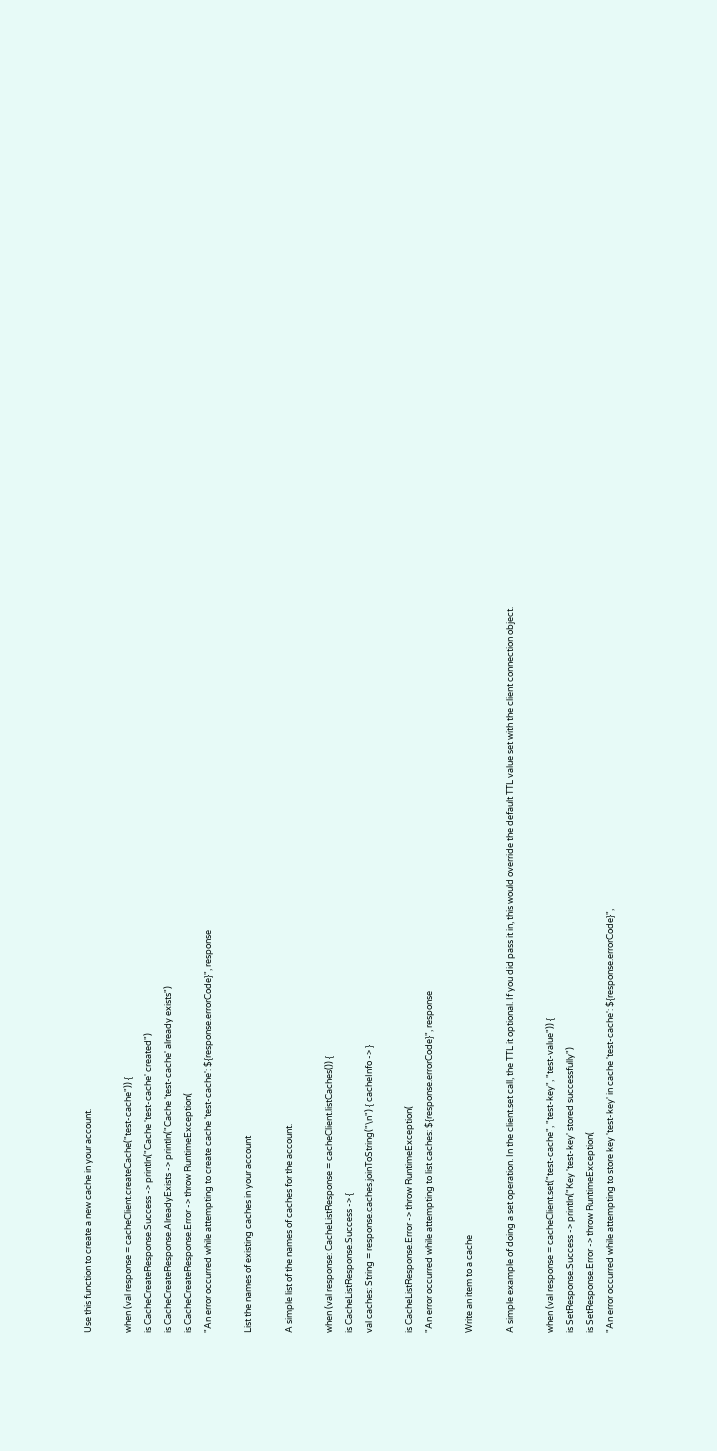Use this function to create a new cache in your account.

when (val response = cacheClient.createCache("test-cache")) {
is CacheCreateResponse.Success -> println("Cache 'test-cache' created")
is CacheCreateResponse.AlreadyExists -> println("Cache 'test-cache' already exists")
is CacheCreateResponse.Error -> throw RuntimeException(
"An error occurred while attempting to create cache 'test-cache': ${response.errorCode}", response

List the names of existing caches in your account

A simple list of the names of caches for the account.

when (val response: CacheListResponse = cacheClient.listCaches()) {
is CacheListResponse.Success -> {
val caches: String = response.caches.joinToString("\n") { cacheInfo -> }

is CacheListResponse.Error -> throw RuntimeException(
"An error occurred while attempting to list caches: ${response.errorCode}", response

Write an item to a cache

A simple example of doing a set operation. In the client.set call, the TTL it optional. If you did pass it in, this would override the default TTL value set with the client connection object.

when (val response = cacheClient.set("test-cache", "test-key", "test-value")) {
is SetResponse.Success -> println("Key 'test-key' stored successfully")
is SetResponse.Error -> throw RuntimeException(
"An error occurred while attempting to store key 'test-key' in cache 'test-cache': ${response.errorCode}",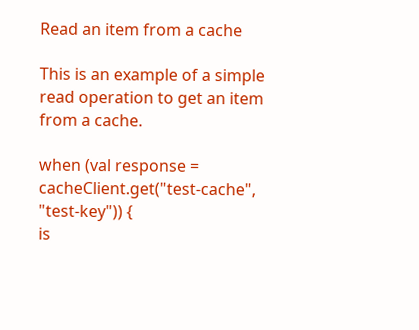Read an item from a cache

This is an example of a simple read operation to get an item from a cache.

when (val response = cacheClient.get("test-cache", "test-key")) {
is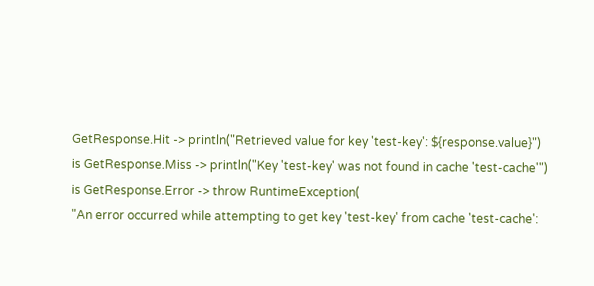GetResponse.Hit -> println("Retrieved value for key 'test-key': ${response.value}")
is GetResponse.Miss -> println("Key 'test-key' was not found in cache 'test-cache'")
is GetResponse.Error -> throw RuntimeException(
"An error occurred while attempting to get key 'test-key' from cache 'test-cache':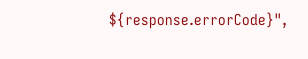${response.errorCode}",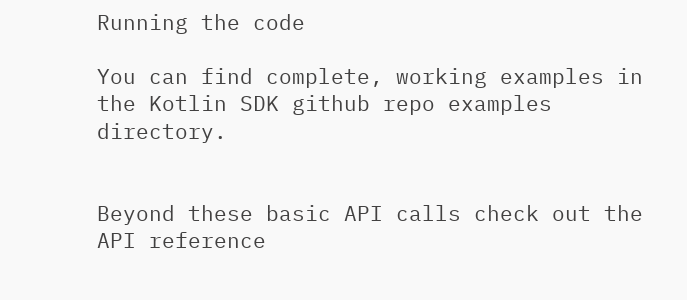Running the code

You can find complete, working examples in the Kotlin SDK github repo examples directory.


Beyond these basic API calls check out the API reference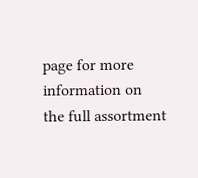page for more information on the full assortment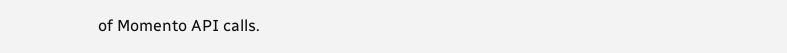of Momento API calls.